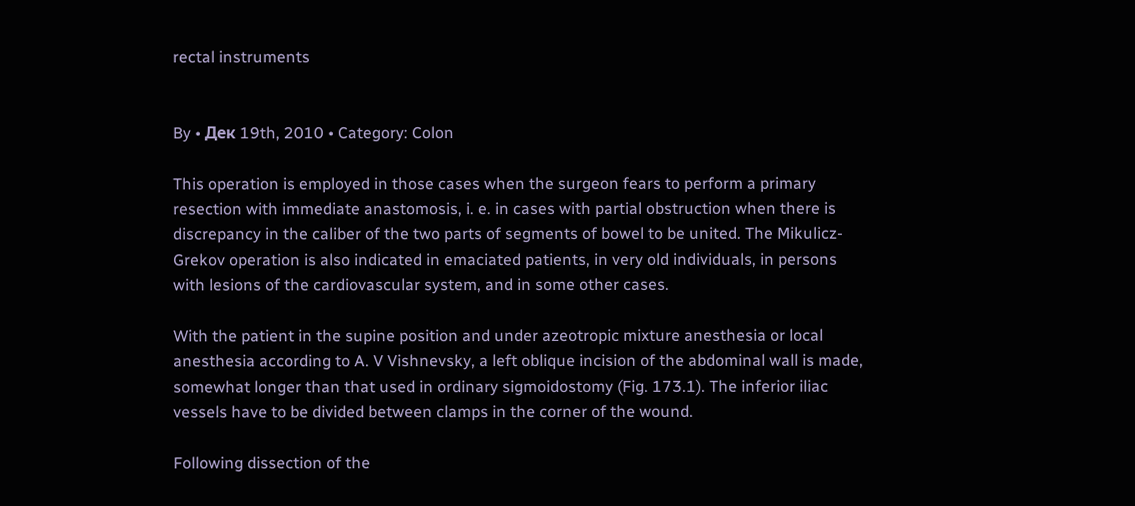rectal instruments


By • Дек 19th, 2010 • Category: Colon

This operation is employed in those cases when the surgeon fears to perform a primary resection with immediate anastomosis, i. e. in cases with partial obstruction when there is discrepancy in the caliber of the two parts of segments of bowel to be united. The Mikulicz-Grekov operation is also indicated in emaciated patients, in very old individuals, in persons with lesions of the cardiovascular system, and in some other cases.

With the patient in the supine position and under azeotropic mixture anesthesia or local anesthesia according to A. V Vishnevsky, a left oblique incision of the abdominal wall is made, somewhat longer than that used in ordinary sigmoidostomy (Fig. 173.1). The inferior iliac vessels have to be divided between clamps in the corner of the wound.

Following dissection of the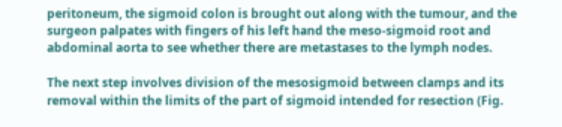peritoneum, the sigmoid colon is brought out along with the tumour, and the surgeon palpates with fingers of his left hand the meso-sigmoid root and abdominal aorta to see whether there are metastases to the lymph nodes.

The next step involves division of the mesosigmoid between clamps and its removal within the limits of the part of sigmoid intended for resection (Fig.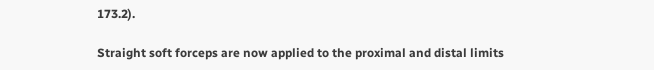173.2).

Straight soft forceps are now applied to the proximal and distal limits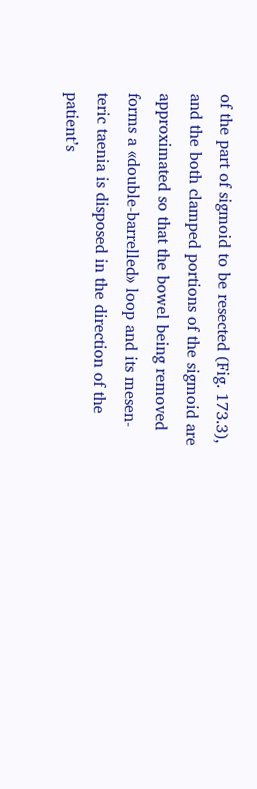of the part of sigmoid to be resected (Fig. 173.3), and the both clamped portions of the sigmoid are approximated so that the bowel being removed forms a «double-barrelled» loop and its mesen-teric taenia is disposed in the direction of the patient’s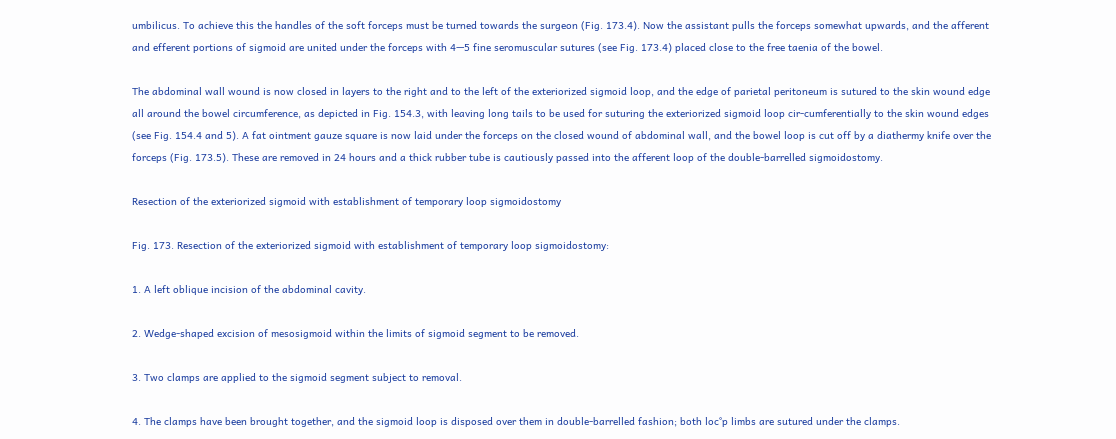umbilicus. To achieve this the handles of the soft forceps must be turned towards the surgeon (Fig. 173.4). Now the assistant pulls the forceps somewhat upwards, and the afferent and efferent portions of sigmoid are united under the forceps with 4—5 fine seromuscular sutures (see Fig. 173.4) placed close to the free taenia of the bowel.

The abdominal wall wound is now closed in layers to the right and to the left of the exteriorized sigmoid loop, and the edge of parietal peritoneum is sutured to the skin wound edge all around the bowel circumference, as depicted in Fig. 154.3, with leaving long tails to be used for suturing the exteriorized sigmoid loop cir-cumferentially to the skin wound edges (see Fig. 154.4 and 5). A fat ointment gauze square is now laid under the forceps on the closed wound of abdominal wall, and the bowel loop is cut off by a diathermy knife over the forceps (Fig. 173.5). These are removed in 24 hours and a thick rubber tube is cautiously passed into the afferent loop of the double-barrelled sigmoidostomy.

Resection of the exteriorized sigmoid with establishment of temporary loop sigmoidostomy

Fig. 173. Resection of the exteriorized sigmoid with establishment of temporary loop sigmoidostomy:

1. A left oblique incision of the abdominal cavity.

2. Wedge-shaped excision of mesosigmoid within the limits of sigmoid segment to be removed.

3. Two clamps are applied to the sigmoid segment subject to removal.

4. The clamps have been brought together, and the sigmoid loop is disposed over them in double-barrelled fashion; both loc°p limbs are sutured under the clamps.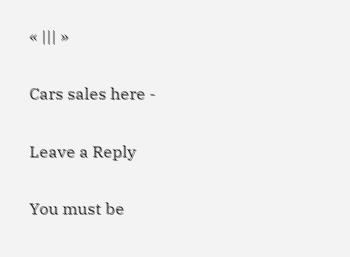« ||| »

Cars sales here -

Leave a Reply

You must be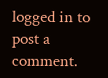logged in to post a comment.